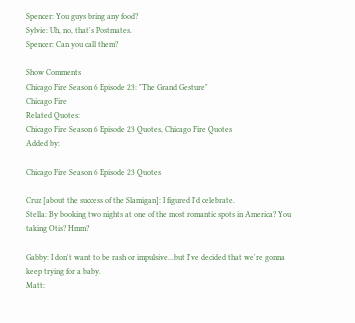Spencer: You guys bring any food?
Sylvie: Uh, no, that's Postmates.
Spencer: Can you call them?

Show Comments
Chicago Fire Season 6 Episode 23: "The Grand Gesture"
Chicago Fire
Related Quotes:
Chicago Fire Season 6 Episode 23 Quotes, Chicago Fire Quotes
Added by:

Chicago Fire Season 6 Episode 23 Quotes

Cruz [about the success of the Slamigan]: I figured I'd celebrate.
Stella: By booking two nights at one of the most romantic spots in America? You taking Otis? Hmm?

Gabby: I don't want to be rash or impulsive...but I've decided that we're gonna keep trying for a baby.
Matt: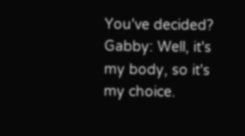You've decided?
Gabby: Well, it's my body, so it's my choice.